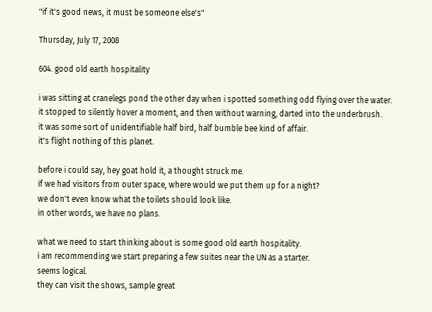"if it's good news, it must be someone else's"

Thursday, July 17, 2008

604. good old earth hospitality

i was sitting at cranelegs pond the other day when i spotted something odd flying over the water.
it stopped to silently hover a moment, and then without warning, darted into the underbrush.
it was some sort of unidentifiable half bird, half bumble bee kind of affair.
it's flight nothing of this planet.

before i could say, hey goat hold it, a thought struck me.
if we had visitors from outer space, where would we put them up for a night?
we don't even know what the toilets should look like.
in other words, we have no plans.

what we need to start thinking about is some good old earth hospitality.
i am recommending we start preparing a few suites near the UN as a starter.
seems logical.
they can visit the shows, sample great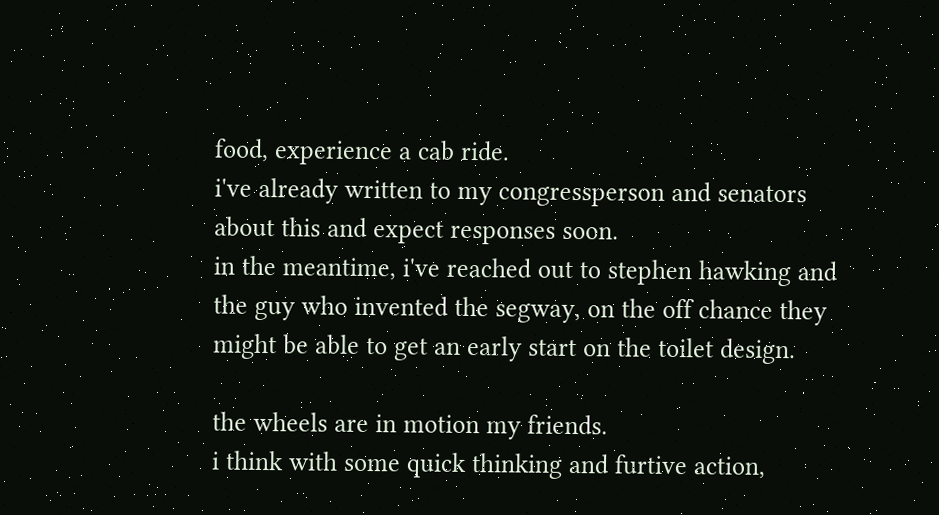food, experience a cab ride.
i've already written to my congressperson and senators about this and expect responses soon.
in the meantime, i've reached out to stephen hawking and the guy who invented the segway, on the off chance they might be able to get an early start on the toilet design.

the wheels are in motion my friends.
i think with some quick thinking and furtive action,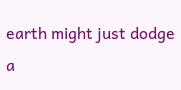earth might just dodge a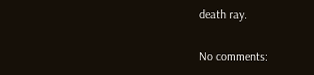death ray.

No comments: